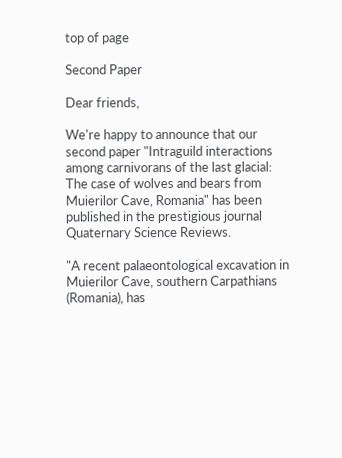top of page

Second Paper

Dear friends,

We're happy to announce that our second paper "Intraguild interactions among carnivorans of the last glacial: The case of wolves and bears from Muierilor Cave, Romania" has been published in the prestigious journal Quaternary Science Reviews.

"A recent palaeontological excavation in Muierilor Cave, southern Carpathians (Romania), has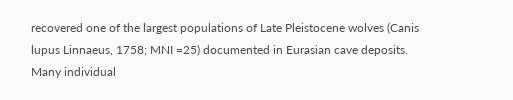recovered one of the largest populations of Late Pleistocene wolves (Canis lupus Linnaeus, 1758; MNI =25) documented in Eurasian cave deposits. Many individual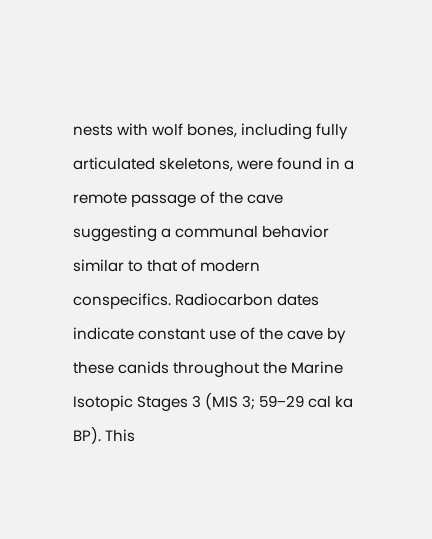nests with wolf bones, including fully articulated skeletons, were found in a remote passage of the cave suggesting a communal behavior similar to that of modern conspecifics. Radiocarbon dates indicate constant use of the cave by these canids throughout the Marine Isotopic Stages 3 (MIS 3; 59‒29 cal ka BP). This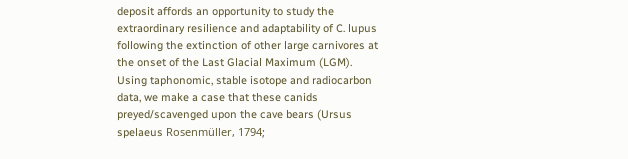deposit affords an opportunity to study the extraordinary resilience and adaptability of C. lupus following the extinction of other large carnivores at the onset of the Last Glacial Maximum (LGM). Using taphonomic, stable isotope and radiocarbon data, we make a case that these canids preyed/scavenged upon the cave bears (Ursus spelaeus Rosenmüller, 1794;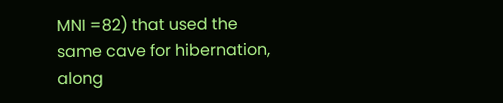MNI =82) that used the same cave for hibernation, along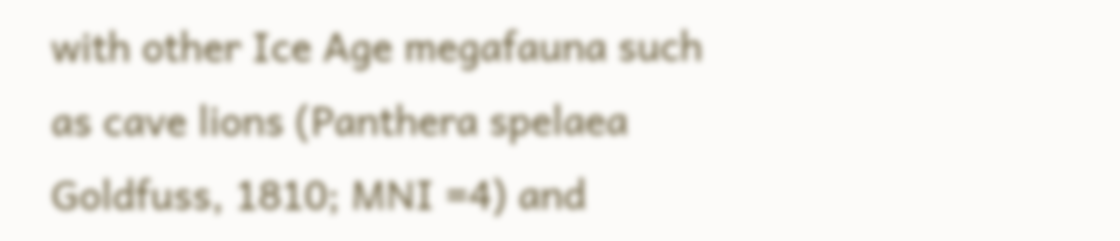with other Ice Age megafauna such as cave lions (Panthera spelaea Goldfuss, 1810; MNI =4) and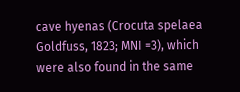cave hyenas (Crocuta spelaea Goldfuss, 1823; MNI =3), which were also found in the same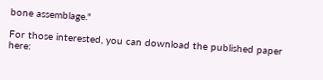bone assemblage."

For those interested, you can download the published paper here: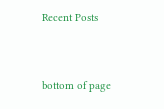Recent Posts


bottom of page